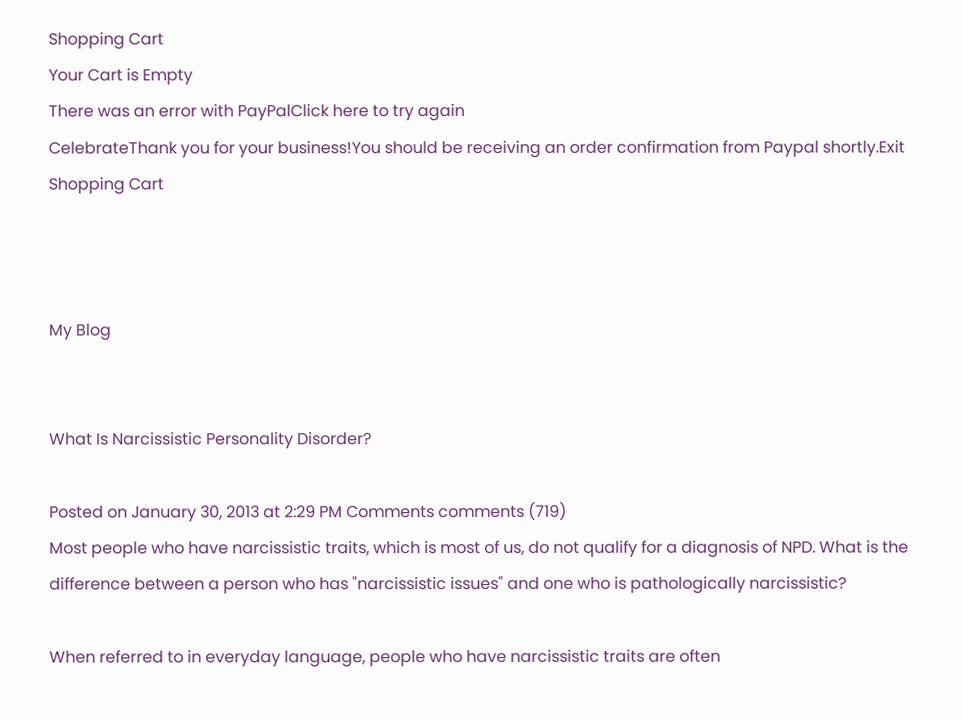Shopping Cart
Your Cart is Empty
There was an error with PayPalClick here to try again
CelebrateThank you for your business!You should be receiving an order confirmation from Paypal shortly.Exit Shopping Cart



My Blog


What Is Narcissistic Personality Disorder?

Posted on January 30, 2013 at 2:29 PM Comments comments (719)
Most people who have narcissistic traits, which is most of us, do not qualify for a diagnosis of NPD. What is the difference between a person who has "narcissistic issues" and one who is pathologically narcissistic?

When referred to in everyday language, people who have narcissistic traits are often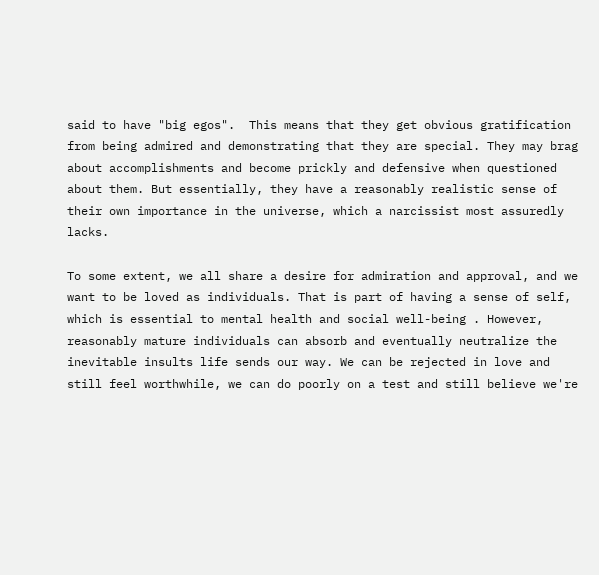said to have "big egos".  This means that they get obvious gratification from being admired and demonstrating that they are special. They may brag about accomplishments and become prickly and defensive when questioned about them. But essentially, they have a reasonably realistic sense of their own importance in the universe, which a narcissist most assuredly lacks.

To some extent, we all share a desire for admiration and approval, and we want to be loved as individuals. That is part of having a sense of self, which is essential to mental health and social well-being . However, reasonably mature individuals can absorb and eventually neutralize the inevitable insults life sends our way. We can be rejected in love and still feel worthwhile, we can do poorly on a test and still believe we're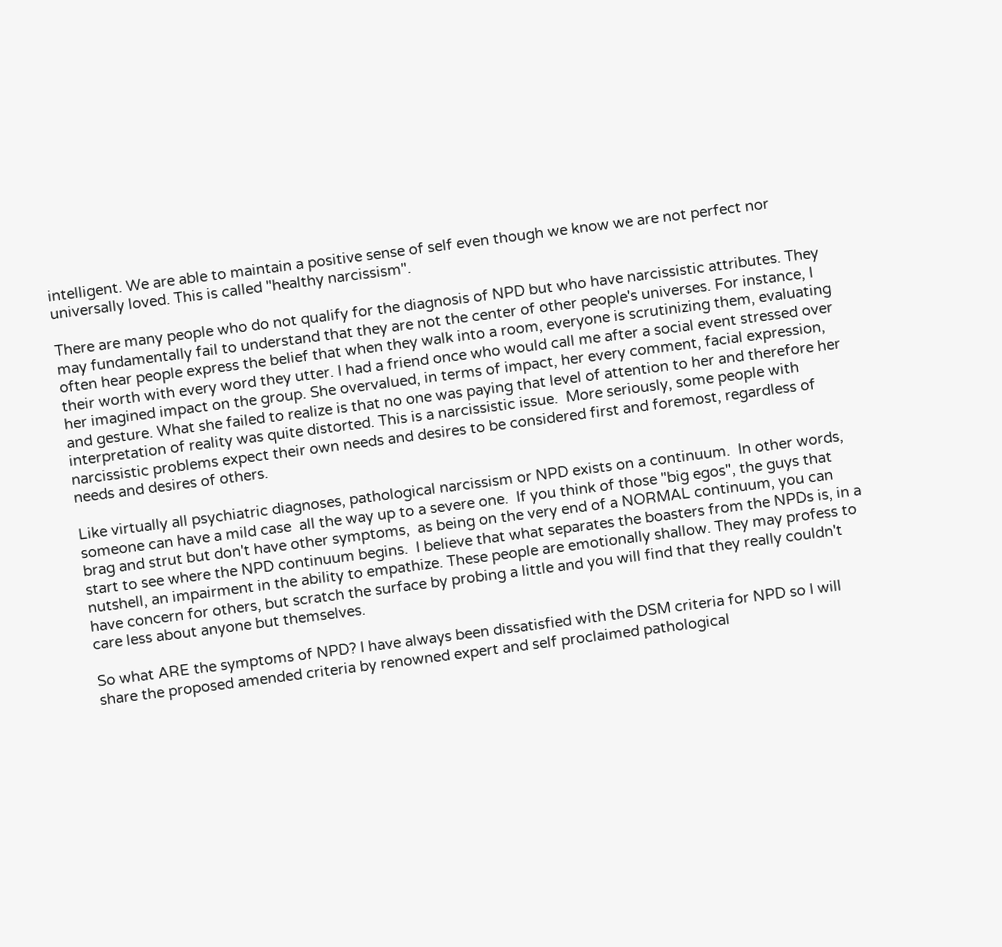intelligent. We are able to maintain a positive sense of self even though we know we are not perfect nor universally loved. This is called "healthy narcissism".

There are many people who do not qualify for the diagnosis of NPD but who have narcissistic attributes. They may fundamentally fail to understand that they are not the center of other people's universes. For instance, I often hear people express the belief that when they walk into a room, everyone is scrutinizing them, evaluating their worth with every word they utter. I had a friend once who would call me after a social event stressed over her imagined impact on the group. She overvalued, in terms of impact, her every comment, facial expression, and gesture. What she failed to realize is that no one was paying that level of attention to her and therefore her interpretation of reality was quite distorted. This is a narcissistic issue.  More seriously, some people with narcissistic problems expect their own needs and desires to be considered first and foremost, regardless of needs and desires of others.

Like virtually all psychiatric diagnoses, pathological narcissism or NPD exists on a continuum.  In other words, someone can have a mild case  all the way up to a severe one.  If you think of those "big egos", the guys that brag and strut but don't have other symptoms,  as being on the very end of a NORMAL continuum, you can start to see where the NPD continuum begins.  I believe that what separates the boasters from the NPDs is, in a nutshell, an impairment in the ability to empathize. These people are emotionally shallow. They may profess to have concern for others, but scratch the surface by probing a little and you will find that they really couldn't care less about anyone but themselves.

So what ARE the symptoms of NPD? I have always been dissatisfied with the DSM criteria for NPD so I will share the proposed amended criteria by renowned expert and self proclaimed pathological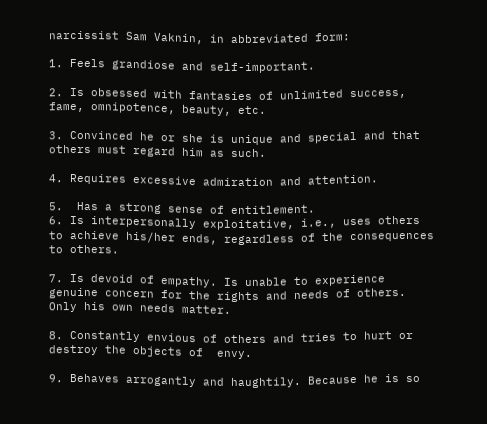narcissist Sam Vaknin, in abbreviated form:

1. Feels grandiose and self-important.

2. Is obsessed with fantasies of unlimited success, fame, omnipotence, beauty, etc.

3. Convinced he or she is unique and special and that others must regard him as such.

4. Requires excessive admiration and attention.

5.  Has a strong sense of entitlement.
6. Is interpersonally exploitative, i.e., uses others to achieve his/her ends, regardless of the consequences to others.

7. Is devoid of empathy. Is unable to experience genuine concern for the rights and needs of others. Only his own needs matter.

8. Constantly envious of others and tries to hurt or destroy the objects of  envy.

9. Behaves arrogantly and haughtily. Because he is so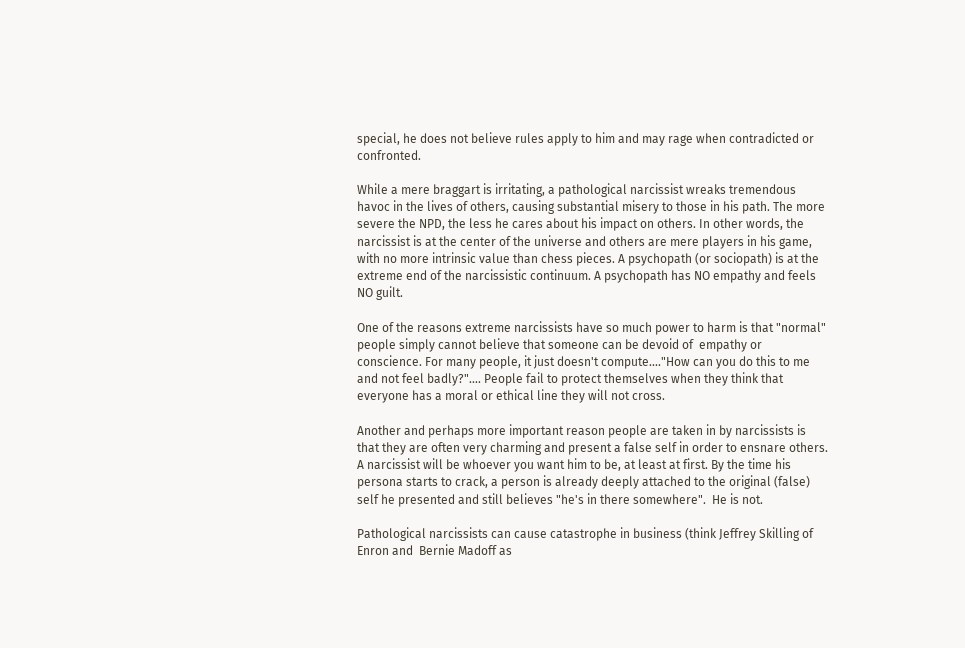special, he does not believe rules apply to him and may rage when contradicted or confronted.

While a mere braggart is irritating, a pathological narcissist wreaks tremendous havoc in the lives of others, causing substantial misery to those in his path. The more severe the NPD, the less he cares about his impact on others. In other words, the narcissist is at the center of the universe and others are mere players in his game, with no more intrinsic value than chess pieces. A psychopath (or sociopath) is at the extreme end of the narcissistic continuum. A psychopath has NO empathy and feels NO guilt.

One of the reasons extreme narcissists have so much power to harm is that "normal" people simply cannot believe that someone can be devoid of  empathy or conscience. For many people, it just doesn't compute...."How can you do this to me and not feel badly?".... People fail to protect themselves when they think that everyone has a moral or ethical line they will not cross.

Another and perhaps more important reason people are taken in by narcissists is that they are often very charming and present a false self in order to ensnare others. A narcissist will be whoever you want him to be, at least at first. By the time his persona starts to crack, a person is already deeply attached to the original (false) self he presented and still believes "he's in there somewhere".  He is not.

Pathological narcissists can cause catastrophe in business (think Jeffrey Skilling of Enron and  Bernie Madoff as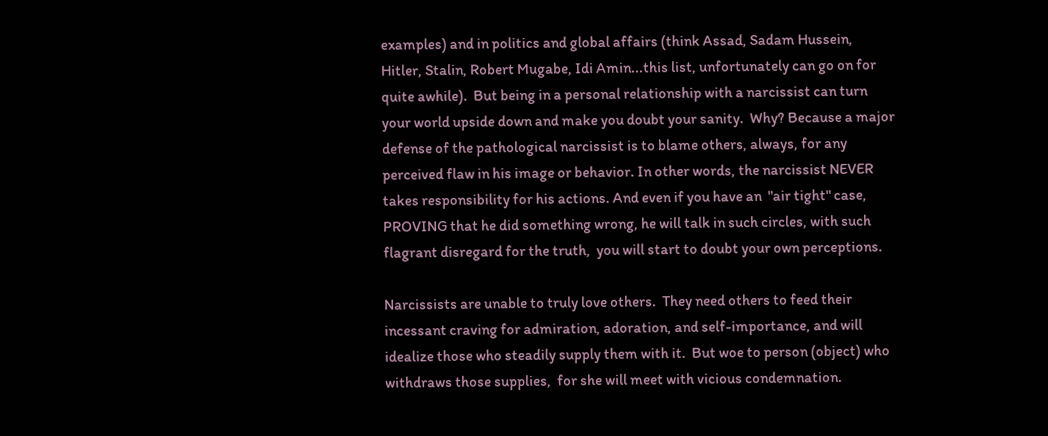examples) and in politics and global affairs (think Assad, Sadam Hussein, Hitler, Stalin, Robert Mugabe, Idi Amin...this list, unfortunately can go on for quite awhile).  But being in a personal relationship with a narcissist can turn your world upside down and make you doubt your sanity.  Why? Because a major defense of the pathological narcissist is to blame others, always, for any perceived flaw in his image or behavior. In other words, the narcissist NEVER takes responsibility for his actions. And even if you have an  "air tight" case, PROVING that he did something wrong, he will talk in such circles, with such flagrant disregard for the truth,  you will start to doubt your own perceptions.

Narcissists are unable to truly love others.  They need others to feed their incessant craving for admiration, adoration, and self-importance, and will idealize those who steadily supply them with it.  But woe to person (object) who withdraws those supplies,  for she will meet with vicious condemnation.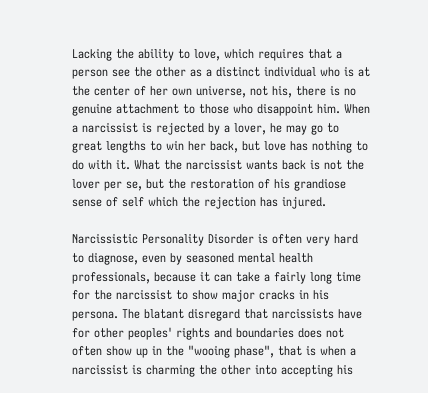Lacking the ability to love, which requires that a person see the other as a distinct individual who is at the center of her own universe, not his, there is no genuine attachment to those who disappoint him. When a narcissist is rejected by a lover, he may go to great lengths to win her back, but love has nothing to do with it. What the narcissist wants back is not the lover per se, but the restoration of his grandiose sense of self which the rejection has injured.

Narcissistic Personality Disorder is often very hard to diagnose, even by seasoned mental health professionals, because it can take a fairly long time for the narcissist to show major cracks in his persona. The blatant disregard that narcissists have for other peoples' rights and boundaries does not often show up in the "wooing phase", that is when a narcissist is charming the other into accepting his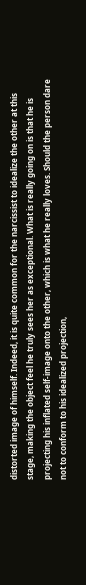distorted image of himself. Indeed, it is quite common for the narcissist to idealize the other at this stage, making the object feel he truly sees her as exceptional. What is really going on is that he is projecting his inflated self-image onto the other, which is what he really loves. Should the person dare not to conform to his idealized projection,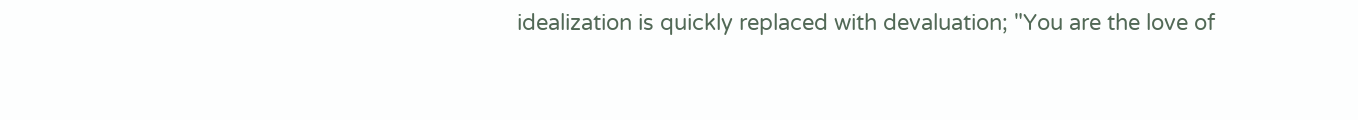idealization is quickly replaced with devaluation; "You are the love of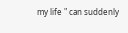my life " can suddenly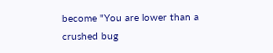become "You are lower than a crushed bug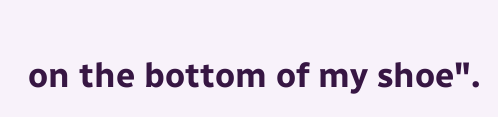on the bottom of my shoe".